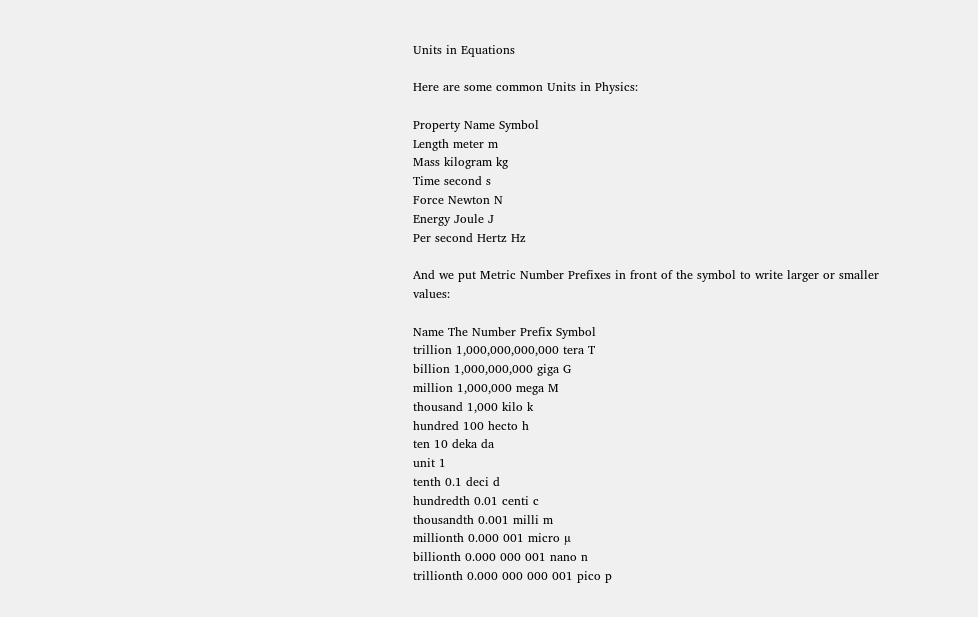Units in Equations

Here are some common Units in Physics:

Property Name Symbol
Length meter m
Mass kilogram kg
Time second s
Force Newton N
Energy Joule J
Per second Hertz Hz

And we put Metric Number Prefixes in front of the symbol to write larger or smaller values:

Name The Number Prefix Symbol
trillion 1,000,000,000,000 tera T
billion 1,000,000,000 giga G
million 1,000,000 mega M
thousand 1,000 kilo k
hundred 100 hecto h
ten 10 deka da
unit 1
tenth 0.1 deci d
hundredth 0.01 centi c
thousandth 0.001 milli m
millionth 0.000 001 micro µ
billionth 0.000 000 001 nano n
trillionth 0.000 000 000 001 pico p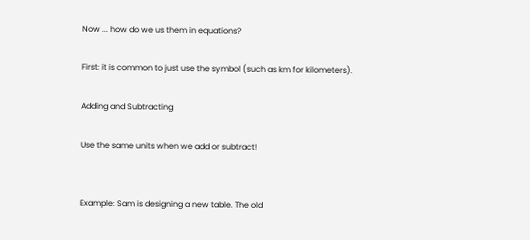Now ... how do we us them in equations?

First: it is common to just use the symbol (such as km for kilometers).

Adding and Subtracting

Use the same units when we add or subtract!


Example: Sam is designing a new table. The old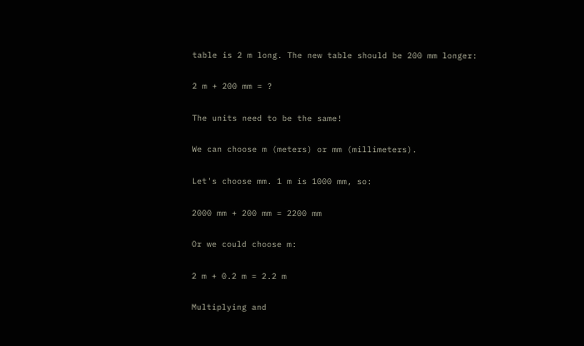table is 2 m long. The new table should be 200 mm longer:

2 m + 200 mm = ?

The units need to be the same!

We can choose m (meters) or mm (millimeters).

Let's choose mm. 1 m is 1000 mm, so:

2000 mm + 200 mm = 2200 mm

Or we could choose m:

2 m + 0.2 m = 2.2 m

Multiplying and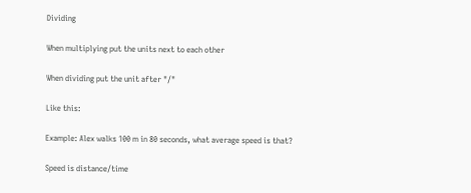Dividing

When multiplying put the units next to each other

When dividing put the unit after "/"

Like this:

Example: Alex walks 100 m in 80 seconds, what average speed is that?

Speed is distance/time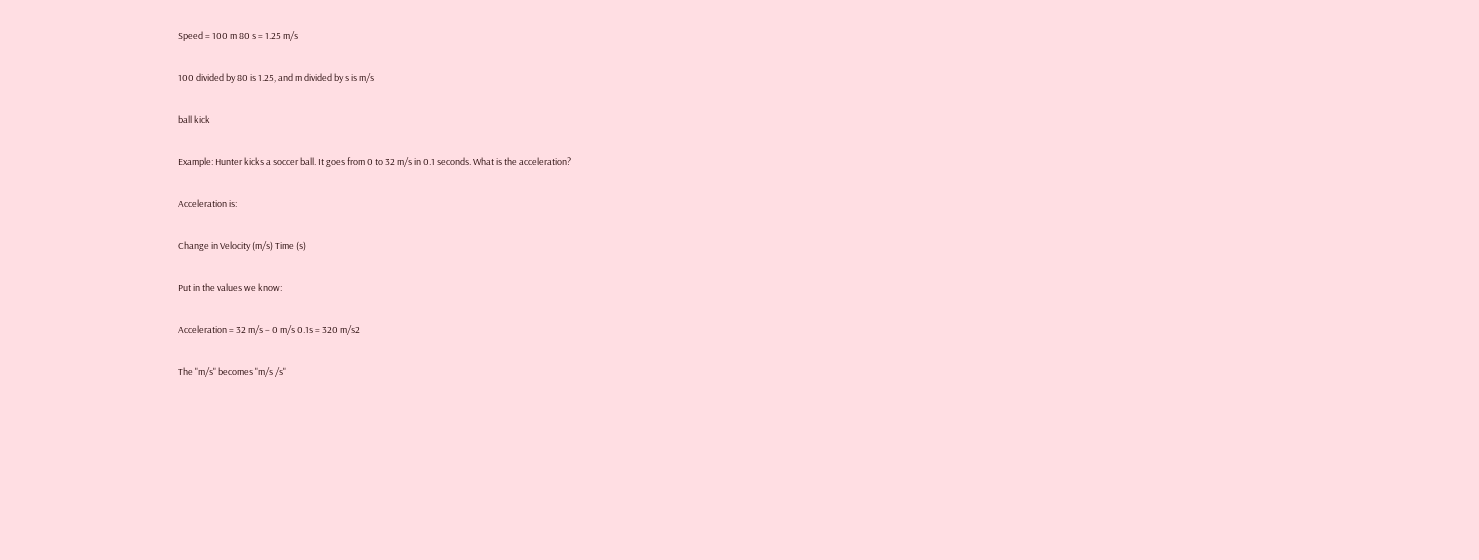Speed = 100 m 80 s = 1.25 m/s

100 divided by 80 is 1.25, and m divided by s is m/s

ball kick

Example: Hunter kicks a soccer ball. It goes from 0 to 32 m/s in 0.1 seconds. What is the acceleration?

Acceleration is:

Change in Velocity (m/s) Time (s)

Put in the values we know:

Acceleration = 32 m/s − 0 m/s 0.1s = 320 m/s2

The "m/s" becomes "m/s /s"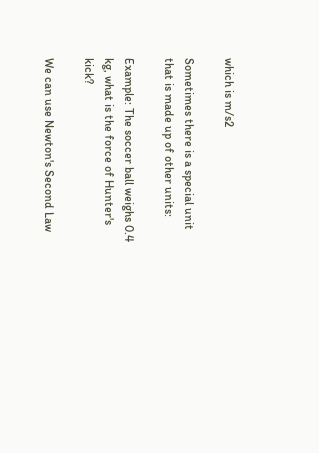which is m/s2

Sometimes there is a special unit that is made up of other units:

Example: The soccer ball weighs 0.4 kg, what is the force of Hunter's kick?

We can use Newton's Second Law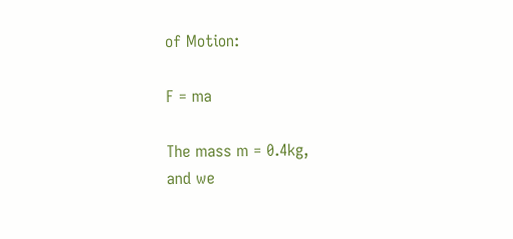of Motion:

F = ma

The mass m = 0.4kg,
and we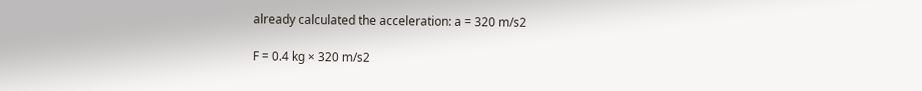already calculated the acceleration: a = 320 m/s2

F = 0.4 kg × 320 m/s2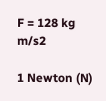F = 128 kg m/s2

1 Newton (N)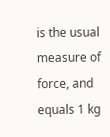is the usual measure of force, and equals 1 kg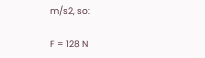m/s2, so:

F = 128 N